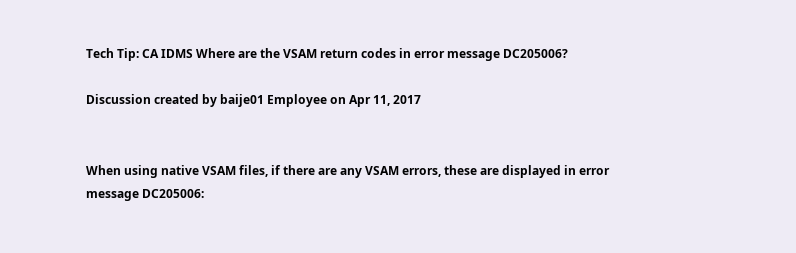Tech Tip: CA IDMS Where are the VSAM return codes in error message DC205006?

Discussion created by baije01 Employee on Apr 11, 2017


When using native VSAM files, if there are any VSAM errors, these are displayed in error message DC205006: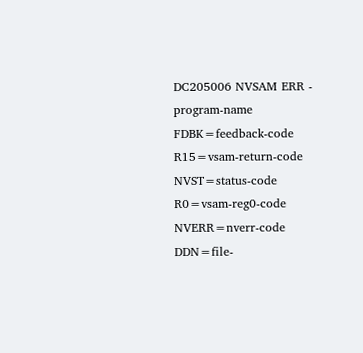DC205006 NVSAM ERR - program-name FDBK=feedback-code R15=vsam-return-code
NVST=status-code R0=vsam-reg0-code NVERR=nverr-code DDN=file-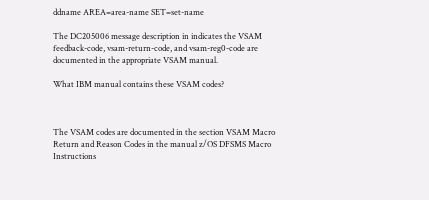ddname AREA=area-name SET=set-name

The DC205006 message description in indicates the VSAM feedback-code, vsam-return-code, and vsam-reg0-code are documented in the appropriate VSAM manual.

What IBM manual contains these VSAM codes?



The VSAM codes are documented in the section VSAM Macro Return and Reason Codes in the manual z/OS DFSMS Macro Instructions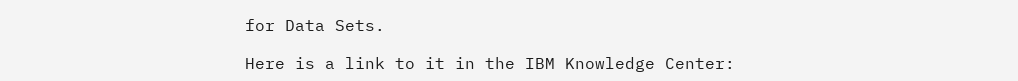for Data Sets.

Here is a link to it in the IBM Knowledge Center: